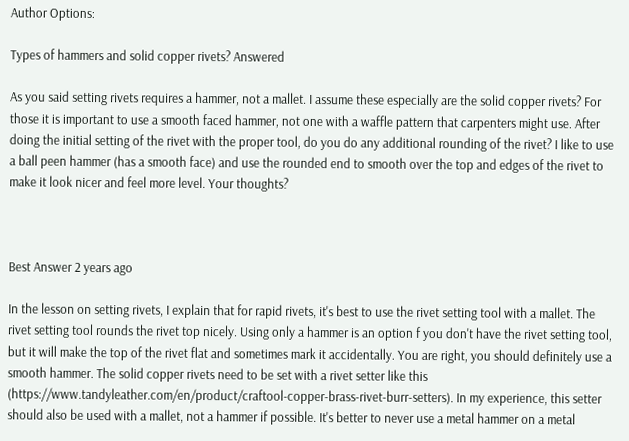Author Options:

Types of hammers and solid copper rivets? Answered

As you said setting rivets requires a hammer, not a mallet. I assume these especially are the solid copper rivets? For those it is important to use a smooth faced hammer, not one with a waffle pattern that carpenters might use. After doing the initial setting of the rivet with the proper tool, do you do any additional rounding of the rivet? I like to use a ball peen hammer (has a smooth face) and use the rounded end to smooth over the top and edges of the rivet to make it look nicer and feel more level. Your thoughts?



Best Answer 2 years ago

In the lesson on setting rivets, I explain that for rapid rivets, it's best to use the rivet setting tool with a mallet. The rivet setting tool rounds the rivet top nicely. Using only a hammer is an option f you don't have the rivet setting tool, but it will make the top of the rivet flat and sometimes mark it accidentally. You are right, you should definitely use a smooth hammer. The solid copper rivets need to be set with a rivet setter like this (https://www.tandyleather.com/en/product/craftool-copper-brass-rivet-burr-setters). In my experience, this setter should also be used with a mallet, not a hammer if possible. It's better to never use a metal hammer on a metal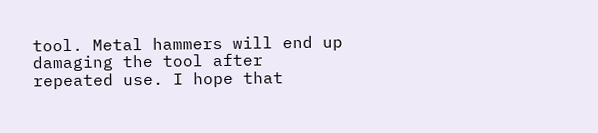tool. Metal hammers will end up damaging the tool after repeated use. I hope that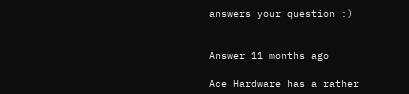answers your question :)


Answer 11 months ago

Ace Hardware has a rather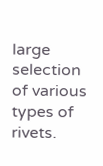large selection of various types of rivets.